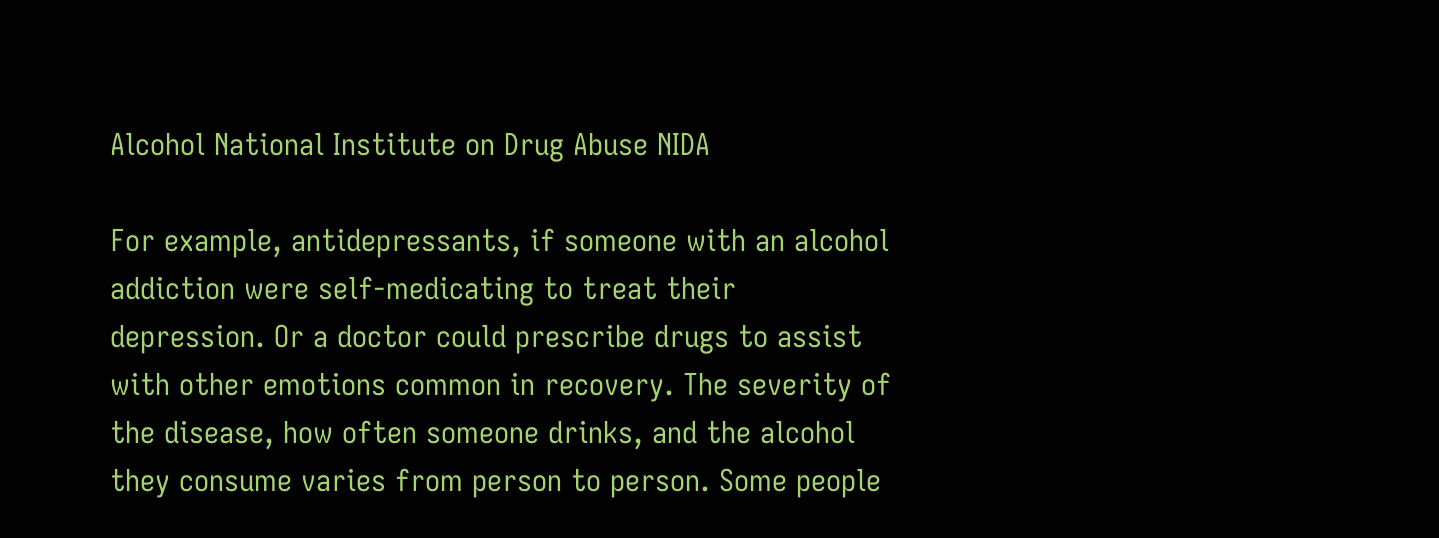Alcohol National Institute on Drug Abuse NIDA

For example, antidepressants, if someone with an alcohol addiction were self-medicating to treat their depression. Or a doctor could prescribe drugs to assist with other emotions common in recovery. The severity of the disease, how often someone drinks, and the alcohol they consume varies from person to person. Some people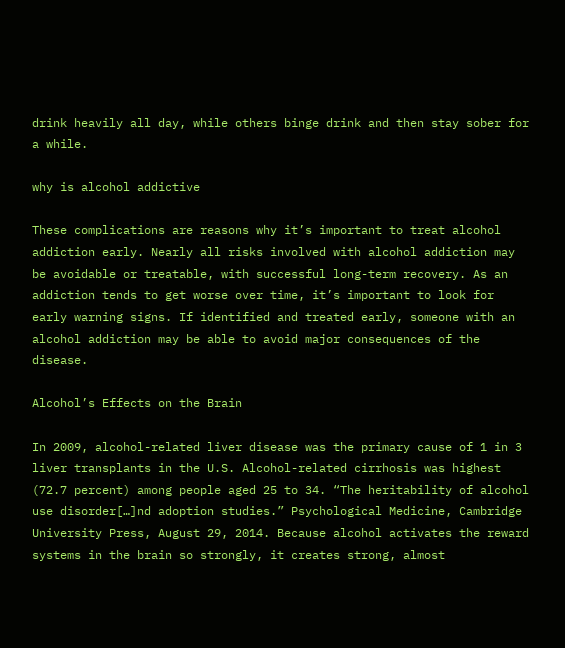drink heavily all day, while others binge drink and then stay sober for a while.

why is alcohol addictive

These complications are reasons why it’s important to treat alcohol addiction early. Nearly all risks involved with alcohol addiction may be avoidable or treatable, with successful long-term recovery. As an addiction tends to get worse over time, it’s important to look for early warning signs. If identified and treated early, someone with an alcohol addiction may be able to avoid major consequences of the disease.

Alcohol’s Effects on the Brain

In 2009, alcohol-related liver disease was the primary cause of 1 in 3 liver transplants in the U.S. Alcohol-related cirrhosis was highest (72.7 percent) among people aged 25 to 34. “The heritability of alcohol use disorder[…]nd adoption studies.” Psychological Medicine, Cambridge University Press, August 29, 2014. Because alcohol activates the reward systems in the brain so strongly, it creates strong, almost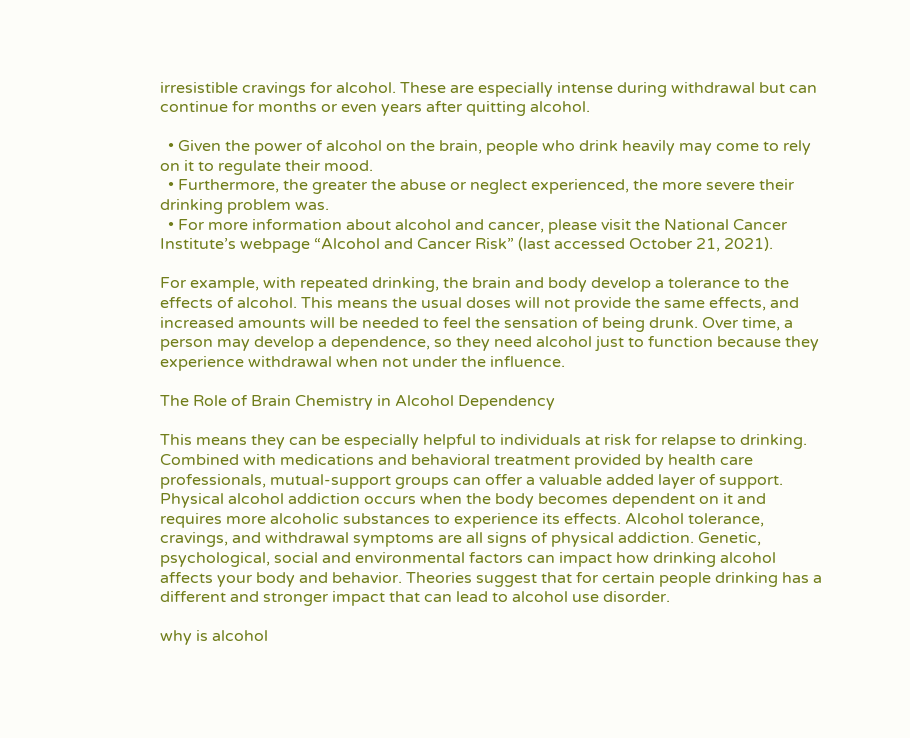irresistible cravings for alcohol. These are especially intense during withdrawal but can continue for months or even years after quitting alcohol.

  • Given the power of alcohol on the brain, people who drink heavily may come to rely on it to regulate their mood.
  • Furthermore, the greater the abuse or neglect experienced, the more severe their drinking problem was.
  • For more information about alcohol and cancer, please visit the National Cancer Institute’s webpage “Alcohol and Cancer Risk” (last accessed October 21, 2021).

For example, with repeated drinking, the brain and body develop a tolerance to the effects of alcohol. This means the usual doses will not provide the same effects, and increased amounts will be needed to feel the sensation of being drunk. Over time, a person may develop a dependence, so they need alcohol just to function because they experience withdrawal when not under the influence.

The Role of Brain Chemistry in Alcohol Dependency

This means they can be especially helpful to individuals at risk for relapse to drinking. Combined with medications and behavioral treatment provided by health care professionals, mutual-support groups can offer a valuable added layer of support. Physical alcohol addiction occurs when the body becomes dependent on it and requires more alcoholic substances to experience its effects. Alcohol tolerance, cravings, and withdrawal symptoms are all signs of physical addiction. Genetic, psychological, social and environmental factors can impact how drinking alcohol affects your body and behavior. Theories suggest that for certain people drinking has a different and stronger impact that can lead to alcohol use disorder.

why is alcohol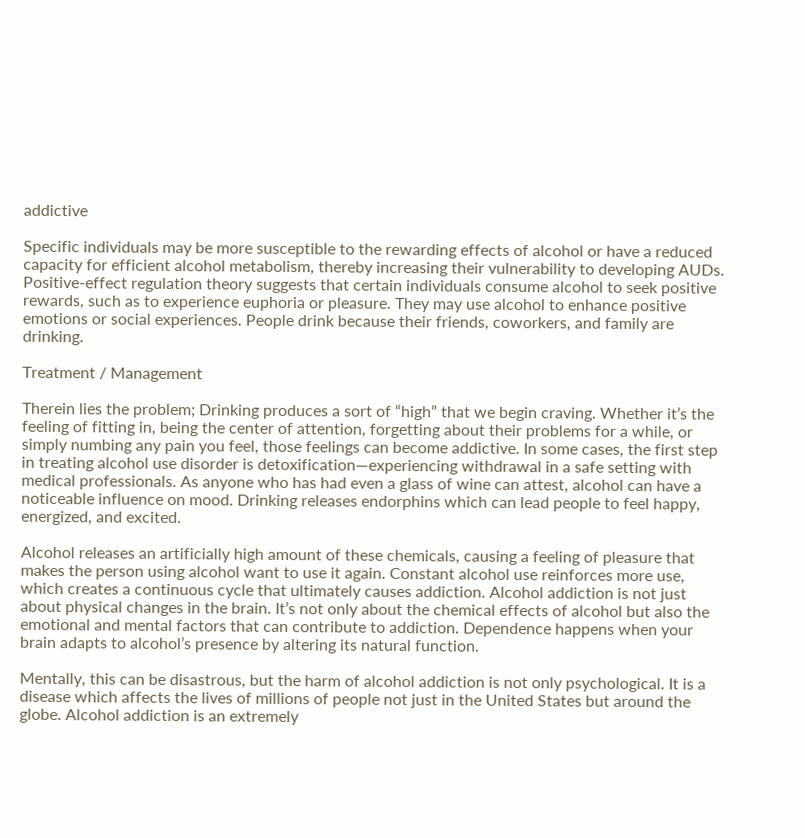addictive

Specific individuals may be more susceptible to the rewarding effects of alcohol or have a reduced capacity for efficient alcohol metabolism, thereby increasing their vulnerability to developing AUDs. Positive-effect regulation theory suggests that certain individuals consume alcohol to seek positive rewards, such as to experience euphoria or pleasure. They may use alcohol to enhance positive emotions or social experiences. People drink because their friends, coworkers, and family are drinking.

Treatment / Management

Therein lies the problem; Drinking produces a sort of “high” that we begin craving. Whether it’s the feeling of fitting in, being the center of attention, forgetting about their problems for a while, or simply numbing any pain you feel, those feelings can become addictive. In some cases, the first step in treating alcohol use disorder is detoxification—experiencing withdrawal in a safe setting with medical professionals. As anyone who has had even a glass of wine can attest, alcohol can have a noticeable influence on mood. Drinking releases endorphins which can lead people to feel happy, energized, and excited.

Alcohol releases an artificially high amount of these chemicals, causing a feeling of pleasure that makes the person using alcohol want to use it again. Constant alcohol use reinforces more use, which creates a continuous cycle that ultimately causes addiction. Alcohol addiction is not just about physical changes in the brain. It’s not only about the chemical effects of alcohol but also the emotional and mental factors that can contribute to addiction. Dependence happens when your brain adapts to alcohol’s presence by altering its natural function.

Mentally, this can be disastrous, but the harm of alcohol addiction is not only psychological. It is a disease which affects the lives of millions of people not just in the United States but around the globe. Alcohol addiction is an extremely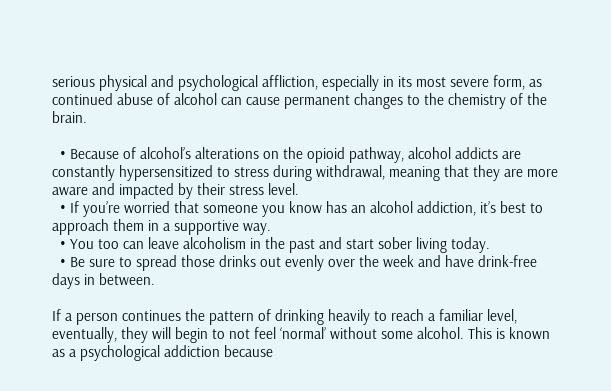serious physical and psychological affliction, especially in its most severe form, as continued abuse of alcohol can cause permanent changes to the chemistry of the brain.

  • Because of alcohol’s alterations on the opioid pathway, alcohol addicts are constantly hypersensitized to stress during withdrawal, meaning that they are more aware and impacted by their stress level.
  • If you’re worried that someone you know has an alcohol addiction, it’s best to approach them in a supportive way.
  • You too can leave alcoholism in the past and start sober living today.
  • Be sure to spread those drinks out evenly over the week and have drink-free days in between.

If a person continues the pattern of drinking heavily to reach a familiar level, eventually, they will begin to not feel ‘normal’ without some alcohol. This is known as a psychological addiction because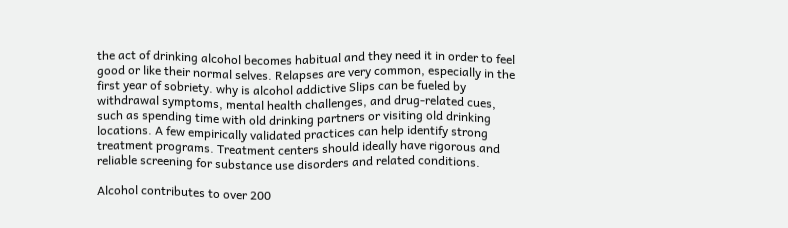the act of drinking alcohol becomes habitual and they need it in order to feel good or like their normal selves. Relapses are very common, especially in the first year of sobriety. why is alcohol addictive Slips can be fueled by withdrawal symptoms, mental health challenges, and drug-related cues, such as spending time with old drinking partners or visiting old drinking locations. A few empirically validated practices can help identify strong treatment programs. Treatment centers should ideally have rigorous and reliable screening for substance use disorders and related conditions.

Alcohol contributes to over 200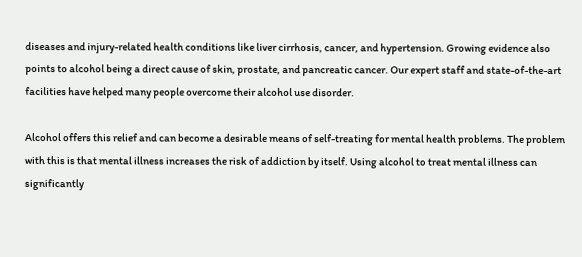diseases and injury-related health conditions like liver cirrhosis, cancer, and hypertension. Growing evidence also points to alcohol being a direct cause of skin, prostate, and pancreatic cancer. Our expert staff and state-of-the-art facilities have helped many people overcome their alcohol use disorder.

Alcohol offers this relief and can become a desirable means of self-treating for mental health problems. The problem with this is that mental illness increases the risk of addiction by itself. Using alcohol to treat mental illness can significantly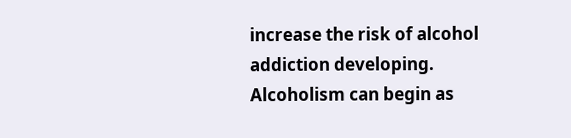increase the risk of alcohol addiction developing. Alcoholism can begin as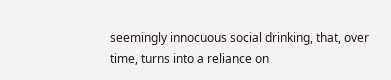seemingly innocuous social drinking, that, over time, turns into a reliance on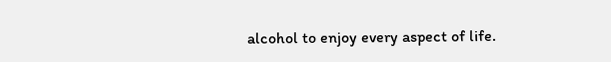alcohol to enjoy every aspect of life.